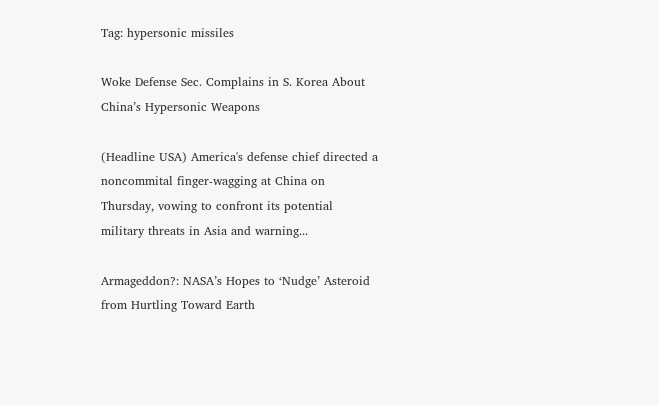Tag: hypersonic missiles

Woke Defense Sec. Complains in S. Korea About China’s Hypersonic Weapons

(Headline USA) America's defense chief directed a noncommital finger-wagging at China on Thursday, vowing to confront its potential military threats in Asia and warning...

Armageddon?: NASA’s Hopes to ‘Nudge’ Asteroid from Hurtling Toward Earth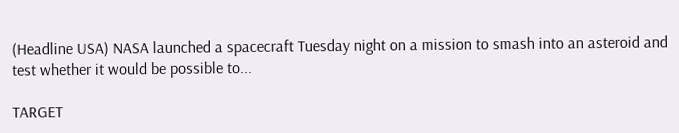(Headline USA) NASA launched a spacecraft Tuesday night on a mission to smash into an asteroid and test whether it would be possible to...

TARGET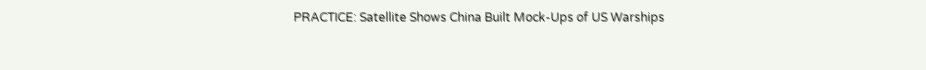PRACTICE: Satellite Shows China Built Mock-Ups of US Warships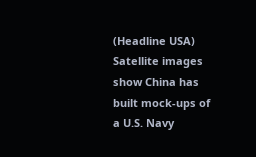(Headline USA) Satellite images show China has built mock-ups of a U.S. Navy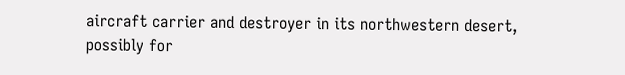aircraft carrier and destroyer in its northwestern desert, possibly for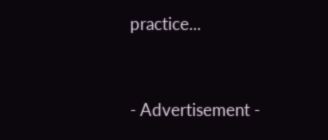practice...


- Advertisement -